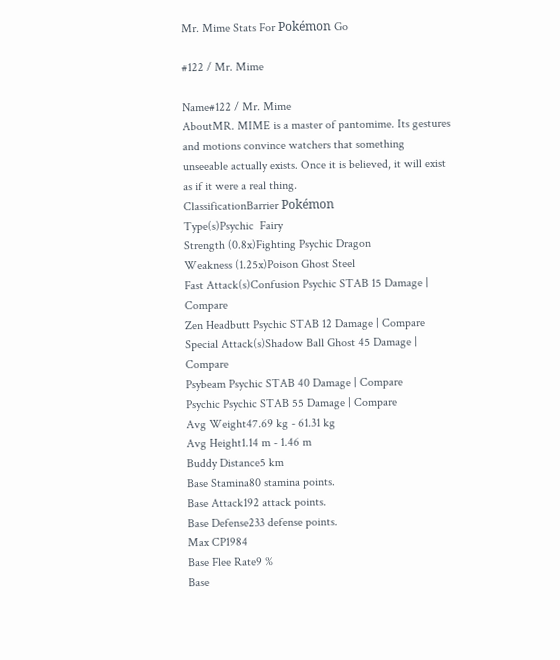Mr. Mime Stats For Pokémon Go

#122 / Mr. Mime

Name#122 / Mr. Mime
AboutMR. MIME is a master of pantomime. Its gestures and motions convince watchers that something unseeable actually exists. Once it is believed, it will exist as if it were a real thing.
ClassificationBarrier Pokémon
Type(s)Psychic  Fairy
Strength (0.8x)Fighting Psychic Dragon
Weakness (1.25x)Poison Ghost Steel
Fast Attack(s)Confusion Psychic STAB 15 Damage | Compare
Zen Headbutt Psychic STAB 12 Damage | Compare
Special Attack(s)Shadow Ball Ghost 45 Damage | Compare
Psybeam Psychic STAB 40 Damage | Compare
Psychic Psychic STAB 55 Damage | Compare
Avg Weight47.69 kg - 61.31 kg
Avg Height1.14 m - 1.46 m
Buddy Distance5 km
Base Stamina80 stamina points.
Base Attack192 attack points.
Base Defense233 defense points.
Max CP1984
Base Flee Rate9 %
Base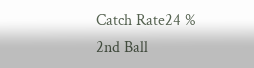Catch Rate24 %
2nd Ball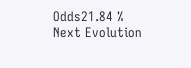Odds21.84 %
Next Evolution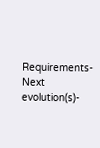Requirements-
Next evolution(s)-